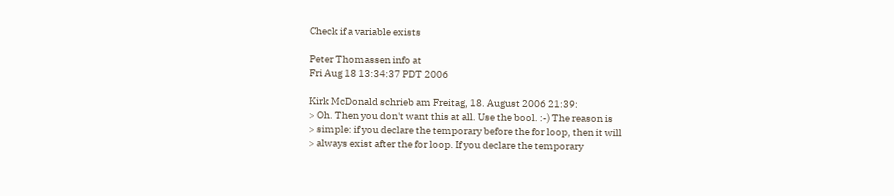Check if a variable exists

Peter Thomassen info at
Fri Aug 18 13:34:37 PDT 2006

Kirk McDonald schrieb am Freitag, 18. August 2006 21:39:
> Oh. Then you don't want this at all. Use the bool. :-) The reason is
> simple: if you declare the temporary before the for loop, then it will
> always exist after the for loop. If you declare the temporary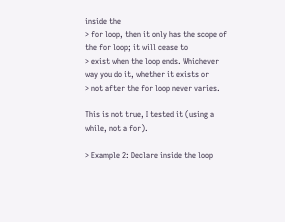inside the
> for loop, then it only has the scope of the for loop; it will cease to
> exist when the loop ends. Whichever way you do it, whether it exists or
> not after the for loop never varies.

This is not true, I tested it (using a while, not a for).

> Example 2: Declare inside the loop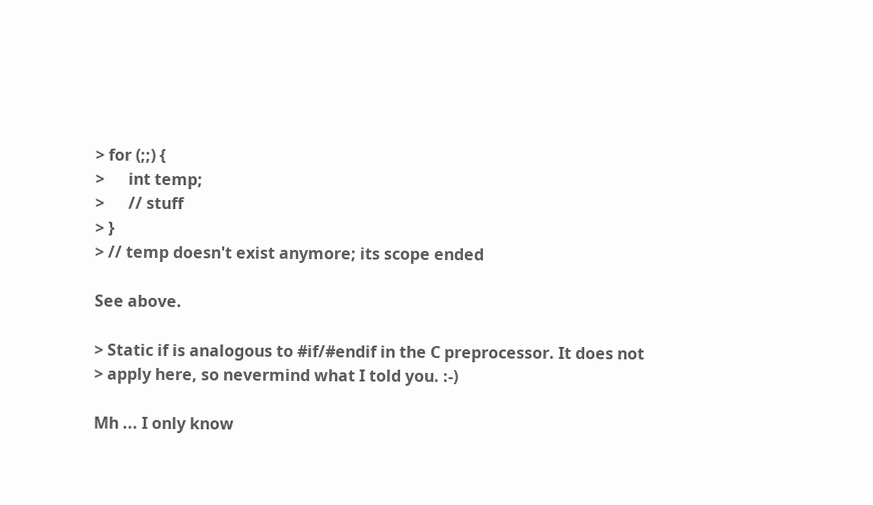> for (;;) {
>      int temp;
>      // stuff
> }
> // temp doesn't exist anymore; its scope ended

See above.

> Static if is analogous to #if/#endif in the C preprocessor. It does not
> apply here, so nevermind what I told you. :-)

Mh ... I only know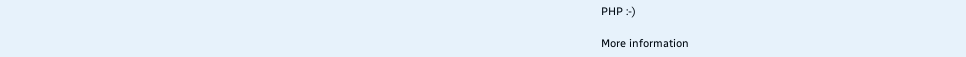PHP :-)

More information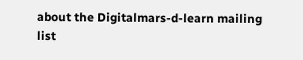about the Digitalmars-d-learn mailing list